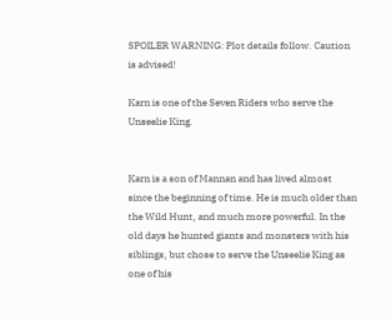SPOILER WARNING: Plot details follow. Caution is advised!

Karn is one of the Seven Riders who serve the Unseelie King.


Karn is a son of Mannan and has lived almost since the beginning of time. He is much older than the Wild Hunt, and much more powerful. In the old days he hunted giants and monsters with his siblings, but chose to serve the Unseelie King as one of his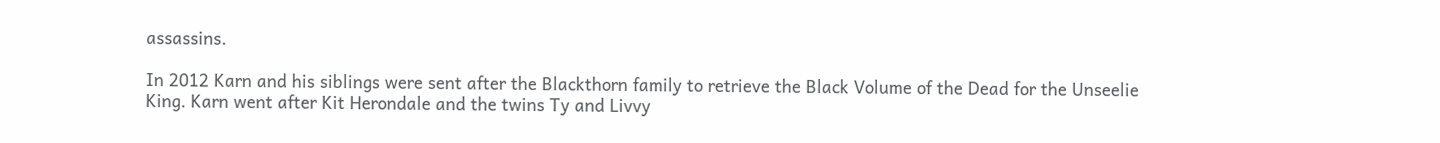assassins.

In 2012 Karn and his siblings were sent after the Blackthorn family to retrieve the Black Volume of the Dead for the Unseelie King. Karn went after Kit Herondale and the twins Ty and Livvy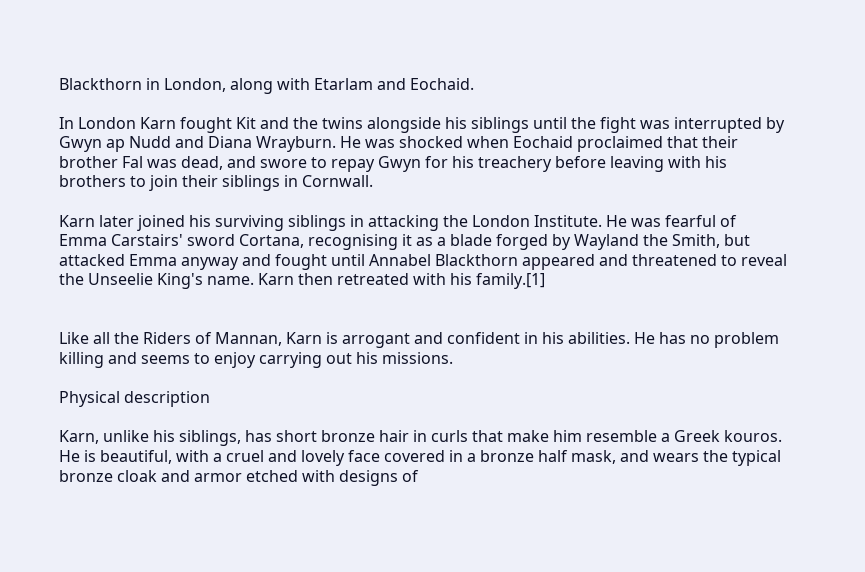Blackthorn in London, along with Etarlam and Eochaid.

In London Karn fought Kit and the twins alongside his siblings until the fight was interrupted by Gwyn ap Nudd and Diana Wrayburn. He was shocked when Eochaid proclaimed that their brother Fal was dead, and swore to repay Gwyn for his treachery before leaving with his brothers to join their siblings in Cornwall.

Karn later joined his surviving siblings in attacking the London Institute. He was fearful of Emma Carstairs' sword Cortana, recognising it as a blade forged by Wayland the Smith, but attacked Emma anyway and fought until Annabel Blackthorn appeared and threatened to reveal the Unseelie King's name. Karn then retreated with his family.[1]


Like all the Riders of Mannan, Karn is arrogant and confident in his abilities. He has no problem killing and seems to enjoy carrying out his missions.

Physical description

Karn, unlike his siblings, has short bronze hair in curls that make him resemble a Greek kouros. He is beautiful, with a cruel and lovely face covered in a bronze half mask, and wears the typical bronze cloak and armor etched with designs of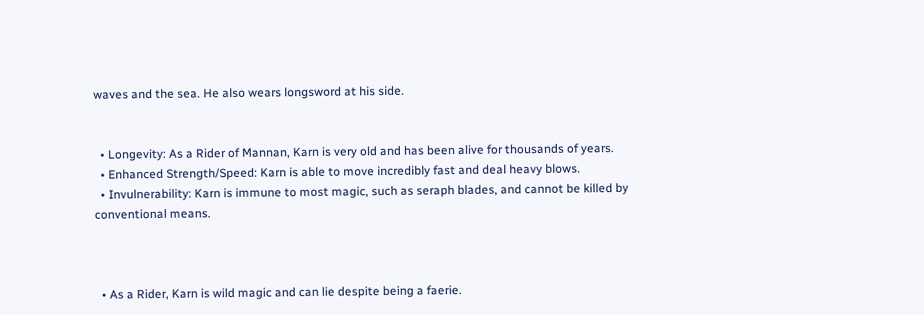waves and the sea. He also wears longsword at his side.


  • Longevity: As a Rider of Mannan, Karn is very old and has been alive for thousands of years.
  • Enhanced Strength/Speed: Karn is able to move incredibly fast and deal heavy blows.
  • Invulnerability: Karn is immune to most magic, such as seraph blades, and cannot be killed by conventional means.



  • As a Rider, Karn is wild magic and can lie despite being a faerie.